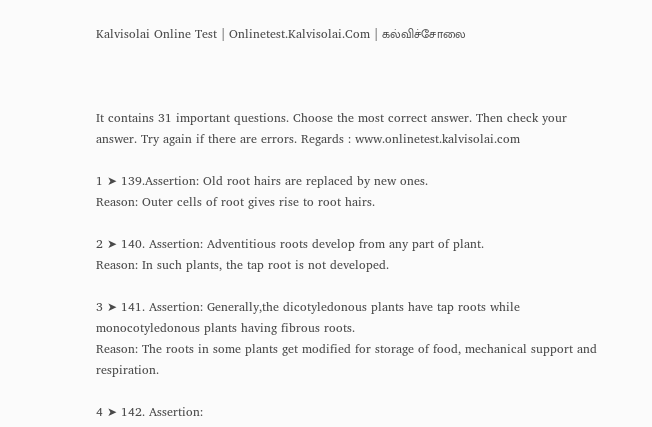Kalvisolai Online Test | Onlinetest.Kalvisolai.Com | கல்விச்சோலை



It contains 31 important questions. Choose the most correct answer. Then check your answer. Try again if there are errors. Regards : www.onlinetest.kalvisolai.com

1 ➤ 139.Assertion: Old root hairs are replaced by new ones.
Reason: Outer cells of root gives rise to root hairs.

2 ➤ 140. Assertion: Adventitious roots develop from any part of plant.
Reason: In such plants, the tap root is not developed.

3 ➤ 141. Assertion: Generally,the dicotyledonous plants have tap roots while monocotyledonous plants having fibrous roots.
Reason: The roots in some plants get modified for storage of food, mechanical support and respiration.

4 ➤ 142. Assertion: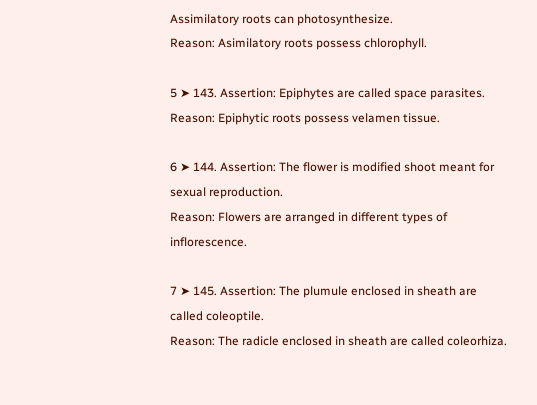Assimilatory roots can photosynthesize.
Reason: Asimilatory roots possess chlorophyll.

5 ➤ 143. Assertion: Epiphytes are called space parasites.
Reason: Epiphytic roots possess velamen tissue.

6 ➤ 144. Assertion: The flower is modified shoot meant for sexual reproduction.
Reason: Flowers are arranged in different types of inflorescence.

7 ➤ 145. Assertion: The plumule enclosed in sheath are called coleoptile.
Reason: The radicle enclosed in sheath are called coleorhiza.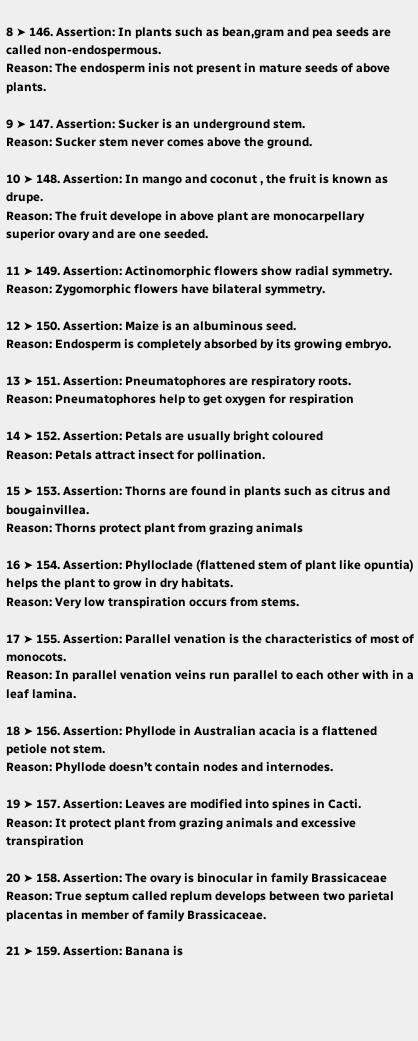8 ➤ 146. Assertion: In plants such as bean,gram and pea seeds are called non-endospermous.
Reason: The endosperm inis not present in mature seeds of above plants.

9 ➤ 147. Assertion: Sucker is an underground stem.
Reason: Sucker stem never comes above the ground.

10 ➤ 148. Assertion: In mango and coconut , the fruit is known as drupe.
Reason: The fruit develope in above plant are monocarpellary superior ovary and are one seeded.

11 ➤ 149. Assertion: Actinomorphic flowers show radial symmetry.
Reason: Zygomorphic flowers have bilateral symmetry.

12 ➤ 150. Assertion: Maize is an albuminous seed.
Reason: Endosperm is completely absorbed by its growing embryo.

13 ➤ 151. Assertion: Pneumatophores are respiratory roots.
Reason: Pneumatophores help to get oxygen for respiration

14 ➤ 152. Assertion: Petals are usually bright coloured
Reason: Petals attract insect for pollination.

15 ➤ 153. Assertion: Thorns are found in plants such as citrus and bougainvillea.
Reason: Thorns protect plant from grazing animals

16 ➤ 154. Assertion: Phylloclade (flattened stem of plant like opuntia) helps the plant to grow in dry habitats.
Reason: Very low transpiration occurs from stems.

17 ➤ 155. Assertion: Parallel venation is the characteristics of most of monocots.
Reason: In parallel venation veins run parallel to each other with in a leaf lamina.

18 ➤ 156. Assertion: Phyllode in Australian acacia is a flattened petiole not stem.
Reason: Phyllode doesn’t contain nodes and internodes.

19 ➤ 157. Assertion: Leaves are modified into spines in Cacti.
Reason: It protect plant from grazing animals and excessive transpiration

20 ➤ 158. Assertion: The ovary is binocular in family Brassicaceae
Reason: True septum called replum develops between two parietal placentas in member of family Brassicaceae.

21 ➤ 159. Assertion: Banana is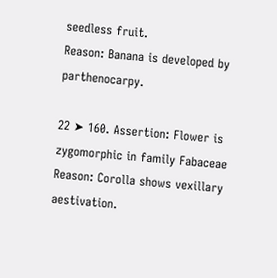seedless fruit.
Reason: Banana is developed by parthenocarpy.

22 ➤ 160. Assertion: Flower is zygomorphic in family Fabaceae
Reason: Corolla shows vexillary aestivation.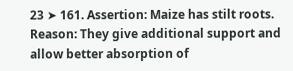23 ➤ 161. Assertion: Maize has stilt roots.
Reason: They give additional support and allow better absorption of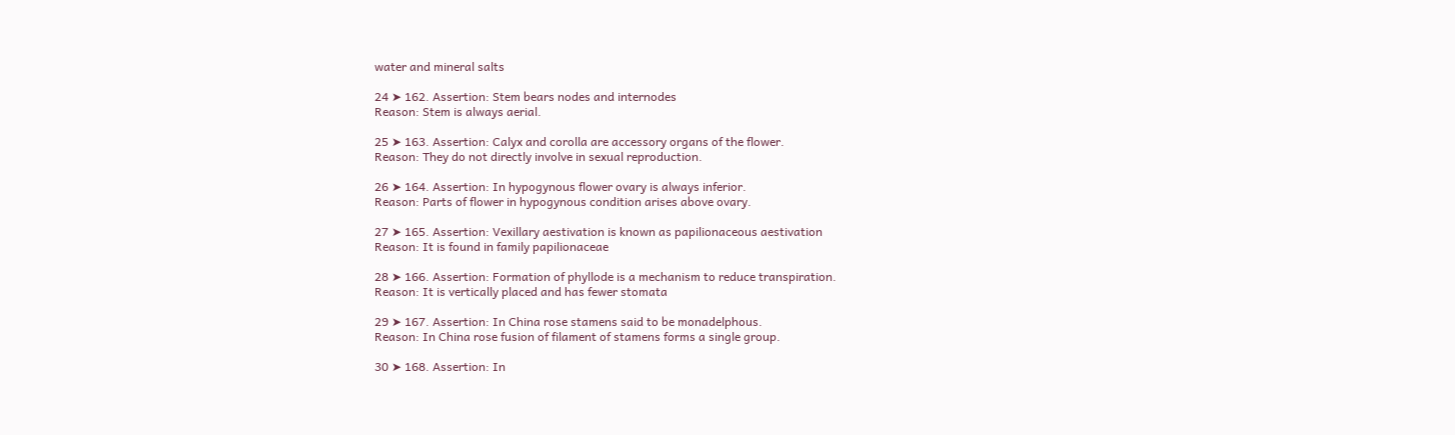water and mineral salts

24 ➤ 162. Assertion: Stem bears nodes and internodes
Reason: Stem is always aerial.

25 ➤ 163. Assertion: Calyx and corolla are accessory organs of the flower.
Reason: They do not directly involve in sexual reproduction.

26 ➤ 164. Assertion: In hypogynous flower ovary is always inferior.
Reason: Parts of flower in hypogynous condition arises above ovary.

27 ➤ 165. Assertion: Vexillary aestivation is known as papilionaceous aestivation
Reason: It is found in family papilionaceae

28 ➤ 166. Assertion: Formation of phyllode is a mechanism to reduce transpiration.
Reason: It is vertically placed and has fewer stomata

29 ➤ 167. Assertion: In China rose stamens said to be monadelphous.
Reason: In China rose fusion of filament of stamens forms a single group.

30 ➤ 168. Assertion: In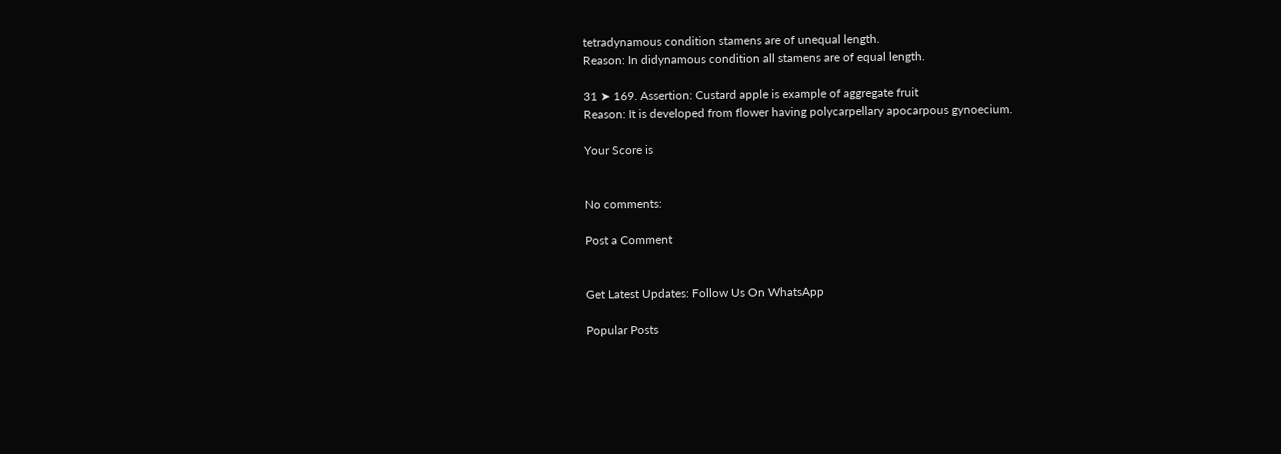tetradynamous condition stamens are of unequal length.
Reason: In didynamous condition all stamens are of equal length.

31 ➤ 169. Assertion: Custard apple is example of aggregate fruit
Reason: It is developed from flower having polycarpellary apocarpous gynoecium.

Your Score is


No comments:

Post a Comment


Get Latest Updates: Follow Us On WhatsApp

Popular Posts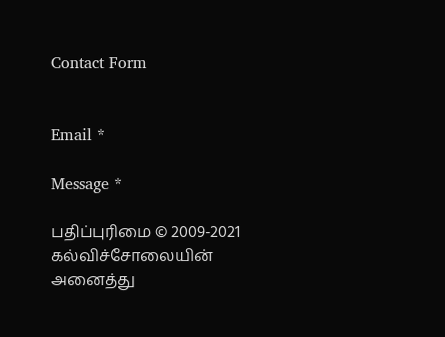Contact Form


Email *

Message *

பதிப்புரிமை © 2009-2021 கல்விச்சோலையின் அனைத்து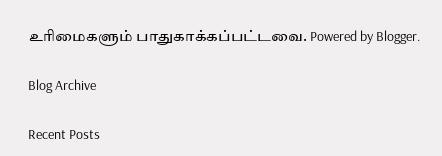உரிமைகளும் பாதுகாக்கப்பட்டவை. Powered by Blogger.

Blog Archive

Recent Posts